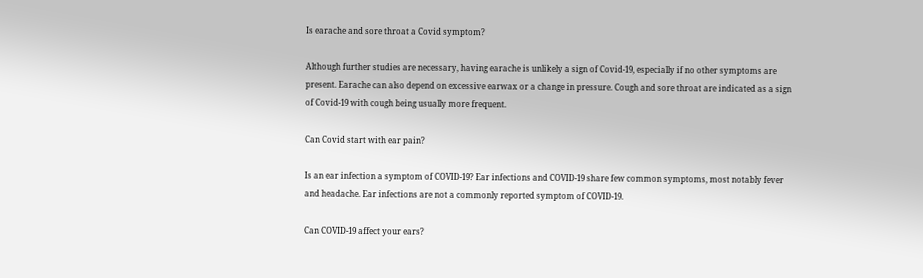Is earache and sore throat a Covid symptom?

Although further studies are necessary, having earache is unlikely a sign of Covid-19, especially if no other symptoms are present. Earache can also depend on excessive earwax or a change in pressure. Cough and sore throat are indicated as a sign of Covid-19 with cough being usually more frequent.

Can Covid start with ear pain?

Is an ear infection a symptom of COVID-19? Ear infections and COVID-19 share few common symptoms, most notably fever and headache. Ear infections are not a commonly reported symptom of COVID-19.

Can COVID-19 affect your ears?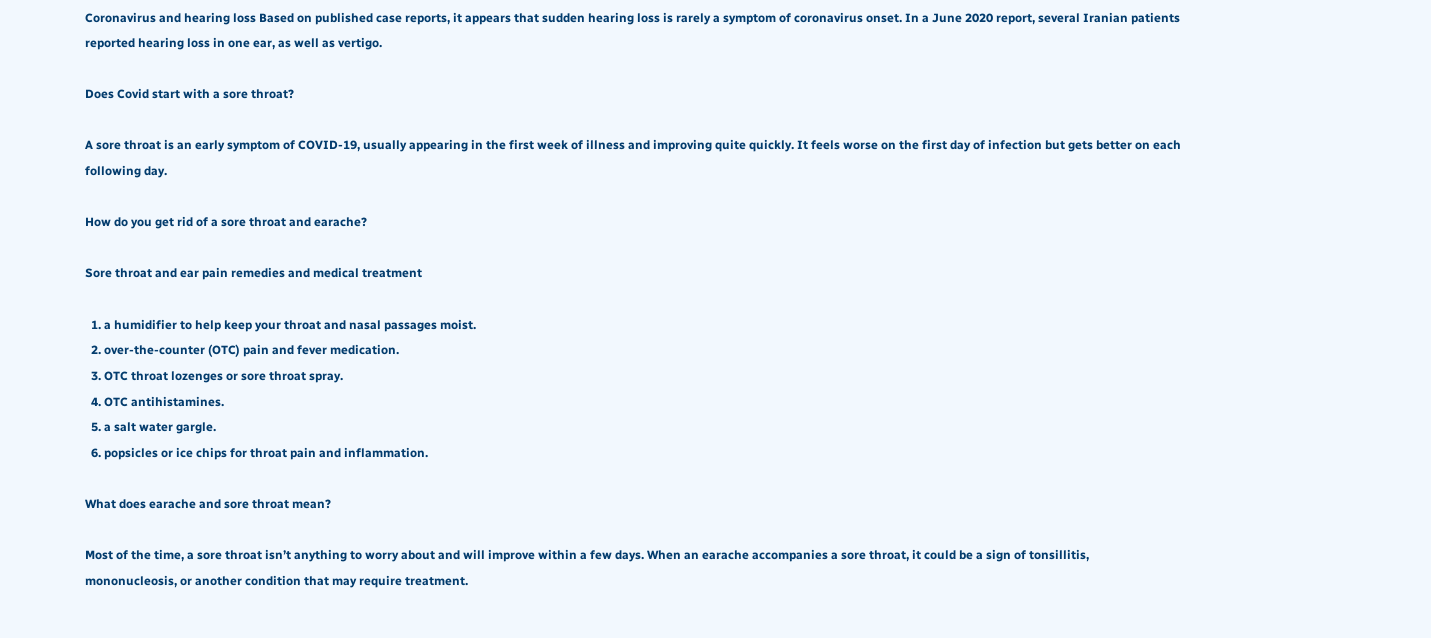Coronavirus and hearing loss Based on published case reports, it appears that sudden hearing loss is rarely a symptom of coronavirus onset. In a June 2020 report, several Iranian patients reported hearing loss in one ear, as well as vertigo.

Does Covid start with a sore throat?

A sore throat is an early symptom of COVID-19, usually appearing in the first week of illness and improving quite quickly. It feels worse on the first day of infection but gets better on each following day.

How do you get rid of a sore throat and earache?

Sore throat and ear pain remedies and medical treatment

  1. a humidifier to help keep your throat and nasal passages moist.
  2. over-the-counter (OTC) pain and fever medication.
  3. OTC throat lozenges or sore throat spray.
  4. OTC antihistamines.
  5. a salt water gargle.
  6. popsicles or ice chips for throat pain and inflammation.

What does earache and sore throat mean?

Most of the time, a sore throat isn’t anything to worry about and will improve within a few days. When an earache accompanies a sore throat, it could be a sign of tonsillitis, mononucleosis, or another condition that may require treatment.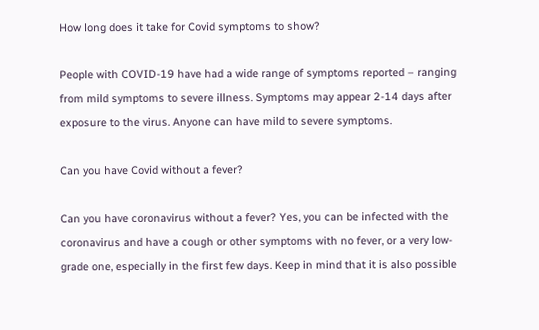How long does it take for Covid symptoms to show?

People with COVID-19 have had a wide range of symptoms reported – ranging from mild symptoms to severe illness. Symptoms may appear 2-14 days after exposure to the virus. Anyone can have mild to severe symptoms.

Can you have Covid without a fever?

Can you have coronavirus without a fever? Yes, you can be infected with the coronavirus and have a cough or other symptoms with no fever, or a very low-grade one, especially in the first few days. Keep in mind that it is also possible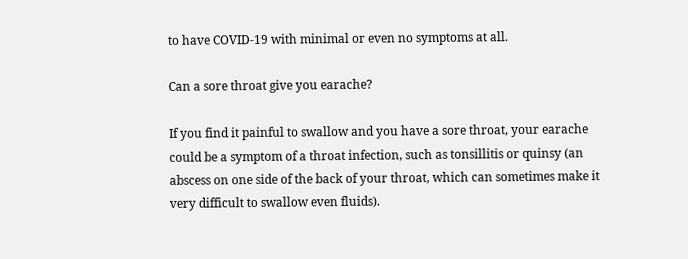to have COVID-19 with minimal or even no symptoms at all.

Can a sore throat give you earache?

If you find it painful to swallow and you have a sore throat, your earache could be a symptom of a throat infection, such as tonsillitis or quinsy (an abscess on one side of the back of your throat, which can sometimes make it very difficult to swallow even fluids).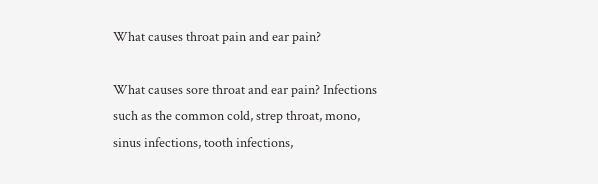What causes throat pain and ear pain?

What causes sore throat and ear pain? Infections such as the common cold, strep throat, mono, sinus infections, tooth infections,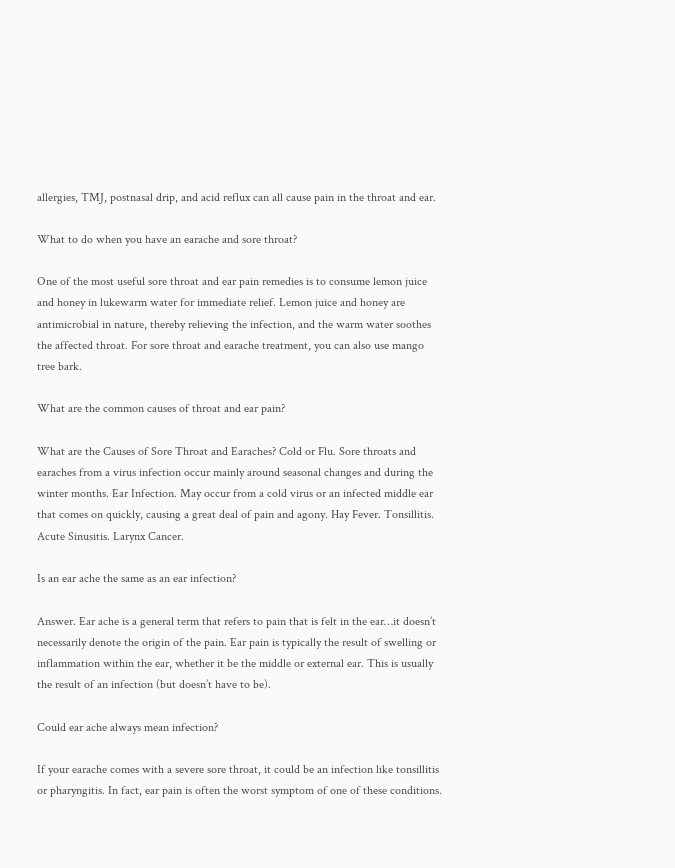allergies, TMJ, postnasal drip, and acid reflux can all cause pain in the throat and ear.

What to do when you have an earache and sore throat?

One of the most useful sore throat and ear pain remedies is to consume lemon juice and honey in lukewarm water for immediate relief. Lemon juice and honey are antimicrobial in nature, thereby relieving the infection, and the warm water soothes the affected throat. For sore throat and earache treatment, you can also use mango tree bark.

What are the common causes of throat and ear pain?

What are the Causes of Sore Throat and Earaches? Cold or Flu. Sore throats and earaches from a virus infection occur mainly around seasonal changes and during the winter months. Ear Infection. May occur from a cold virus or an infected middle ear that comes on quickly, causing a great deal of pain and agony. Hay Fever. Tonsillitis. Acute Sinusitis. Larynx Cancer.

Is an ear ache the same as an ear infection?

Answer. Ear ache is a general term that refers to pain that is felt in the ear…it doesn’t necessarily denote the origin of the pain. Ear pain is typically the result of swelling or inflammation within the ear, whether it be the middle or external ear. This is usually the result of an infection (but doesn’t have to be).

Could ear ache always mean infection?

If your earache comes with a severe sore throat, it could be an infection like tonsillitis or pharyngitis. In fact, ear pain is often the worst symptom of one of these conditions.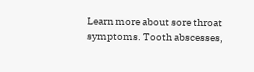Learn more about sore throat symptoms. Tooth abscesses,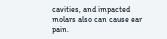cavities, and impacted molars also can cause ear pain.